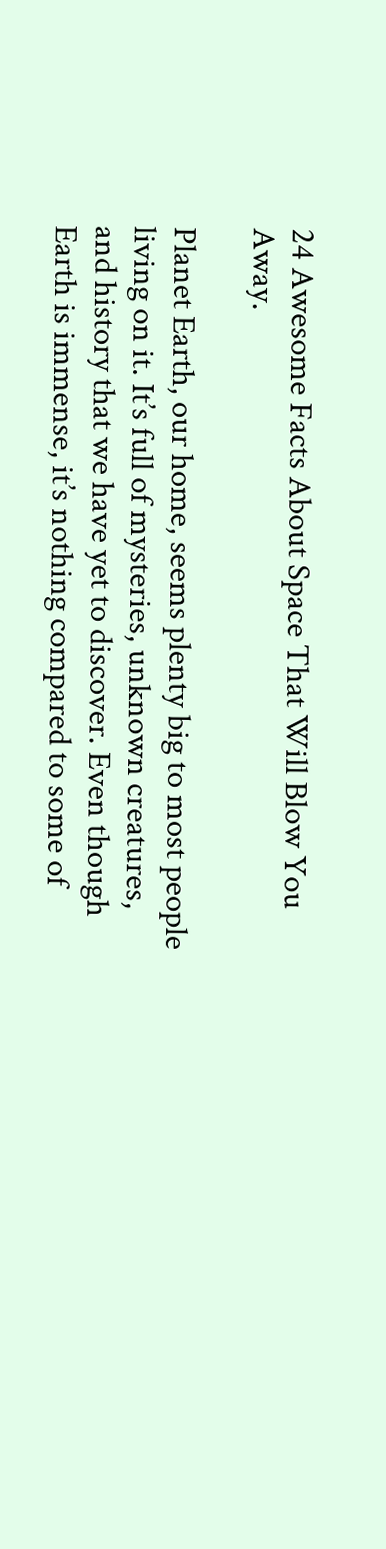24 Awesome Facts About Space That Will Blow You Away.

Planet Earth, our home, seems plenty big to most people living on it. It’s full of mysteries, unknown creatures, and history that we have yet to discover. Even though Earth is immense, it’s nothing compared to some of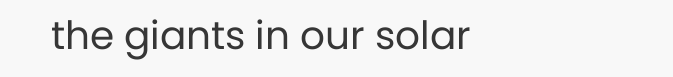the giants in our solar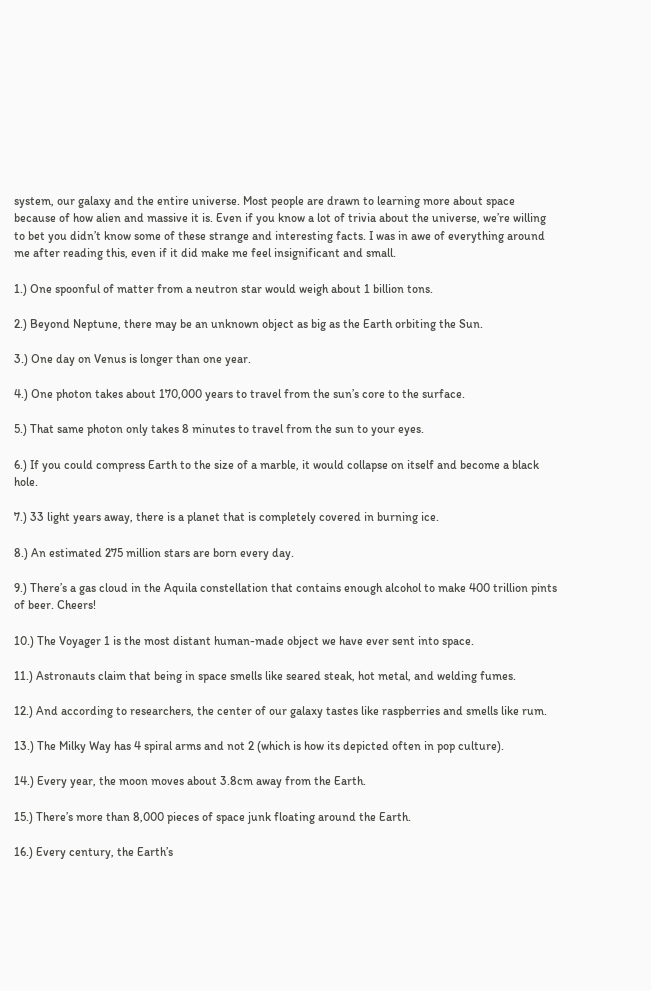system, our galaxy and the entire universe. Most people are drawn to learning more about space because of how alien and massive it is. Even if you know a lot of trivia about the universe, we’re willing to bet you didn’t know some of these strange and interesting facts. I was in awe of everything around me after reading this, even if it did make me feel insignificant and small.

1.) One spoonful of matter from a neutron star would weigh about 1 billion tons.

2.) Beyond Neptune, there may be an unknown object as big as the Earth orbiting the Sun.

3.) One day on Venus is longer than one year.

4.) One photon takes about 170,000 years to travel from the sun’s core to the surface.

5.) That same photon only takes 8 minutes to travel from the sun to your eyes.

6.) If you could compress Earth to the size of a marble, it would collapse on itself and become a black hole.

7.) 33 light years away, there is a planet that is completely covered in burning ice.

8.) An estimated 275 million stars are born every day.

9.) There’s a gas cloud in the Aquila constellation that contains enough alcohol to make 400 trillion pints of beer. Cheers!

10.) The Voyager 1 is the most distant human-made object we have ever sent into space.

11.) Astronauts claim that being in space smells like seared steak, hot metal, and welding fumes.

12.) And according to researchers, the center of our galaxy tastes like raspberries and smells like rum.

13.) The Milky Way has 4 spiral arms and not 2 (which is how its depicted often in pop culture).

14.) Every year, the moon moves about 3.8cm away from the Earth.

15.) There’s more than 8,000 pieces of space junk floating around the Earth.

16.) Every century, the Earth’s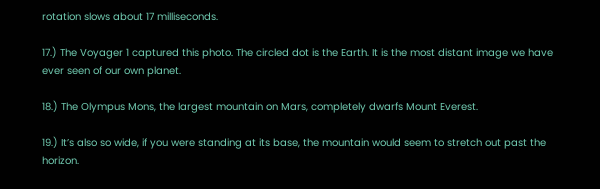rotation slows about 17 milliseconds.

17.) The Voyager 1 captured this photo. The circled dot is the Earth. It is the most distant image we have ever seen of our own planet.

18.) The Olympus Mons, the largest mountain on Mars, completely dwarfs Mount Everest.

19.) It’s also so wide, if you were standing at its base, the mountain would seem to stretch out past the horizon.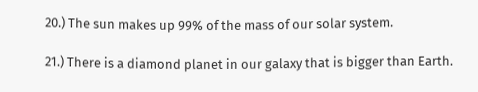20.) The sun makes up 99% of the mass of our solar system.

21.) There is a diamond planet in our galaxy that is bigger than Earth.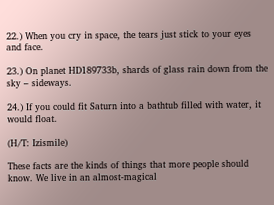22.) When you cry in space, the tears just stick to your eyes and face.

23.) On planet HD189733b, shards of glass rain down from the sky – sideways.

24.) If you could fit Saturn into a bathtub filled with water, it would float.

(H/T: Izismile)

These facts are the kinds of things that more people should know. We live in an almost-magical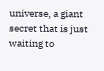universe, a giant secret that is just waiting to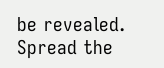be revealed. Spread the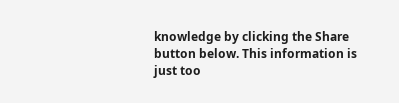knowledge by clicking the Share button below. This information is just too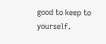good to keep to yourself.